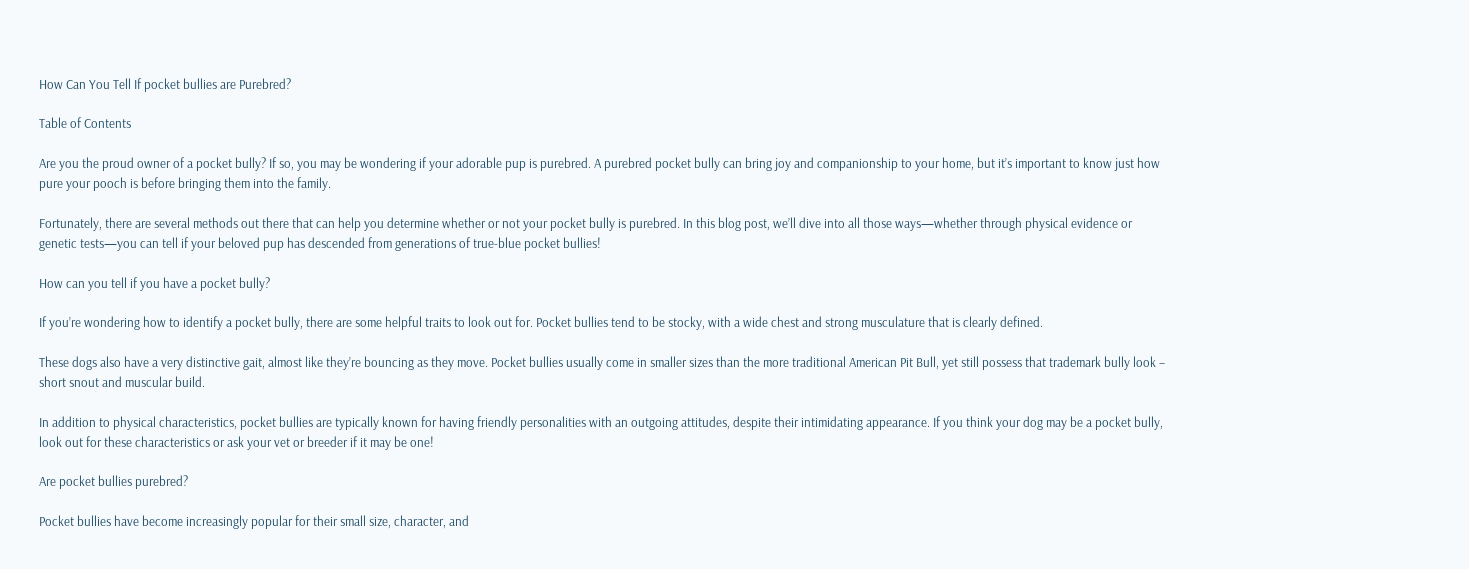How Can You Tell If pocket bullies are Purebred?

Table of Contents

Are you the proud owner of a pocket bully? If so, you may be wondering if your adorable pup is purebred. A purebred pocket bully can bring joy and companionship to your home, but it’s important to know just how pure your pooch is before bringing them into the family.

Fortunately, there are several methods out there that can help you determine whether or not your pocket bully is purebred. In this blog post, we’ll dive into all those ways—whether through physical evidence or genetic tests—you can tell if your beloved pup has descended from generations of true-blue pocket bullies!

How can you tell if you have a pocket bully?

If you’re wondering how to identify a pocket bully, there are some helpful traits to look out for. Pocket bullies tend to be stocky, with a wide chest and strong musculature that is clearly defined.

These dogs also have a very distinctive gait, almost like they’re bouncing as they move. Pocket bullies usually come in smaller sizes than the more traditional American Pit Bull, yet still possess that trademark bully look – short snout and muscular build.

In addition to physical characteristics, pocket bullies are typically known for having friendly personalities with an outgoing attitudes, despite their intimidating appearance. If you think your dog may be a pocket bully, look out for these characteristics or ask your vet or breeder if it may be one!

Are pocket bullies purebred?

Pocket bullies have become increasingly popular for their small size, character, and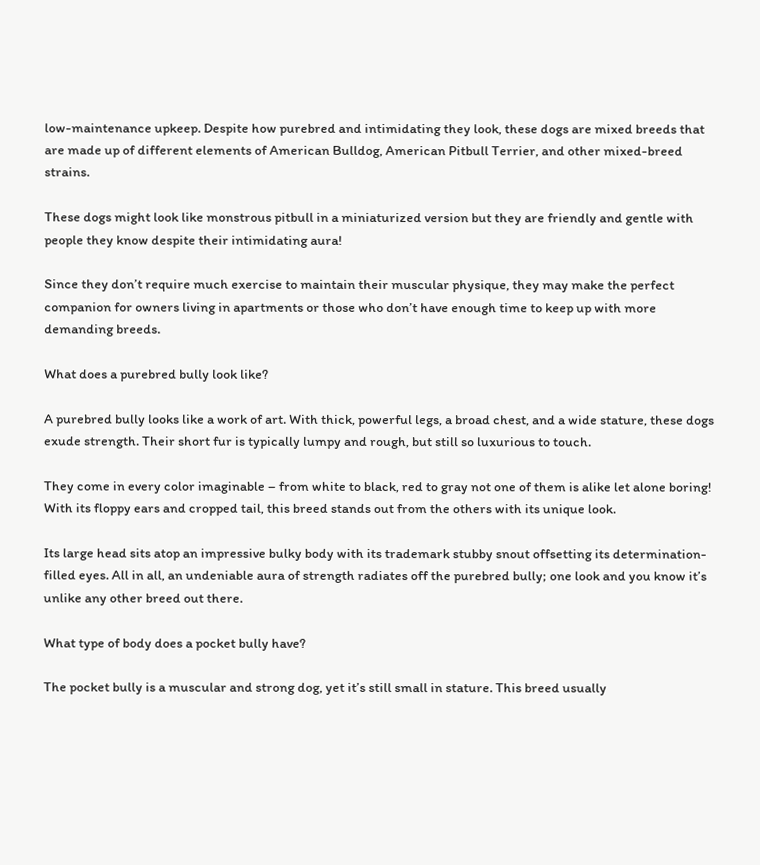low-maintenance upkeep. Despite how purebred and intimidating they look, these dogs are mixed breeds that are made up of different elements of American Bulldog, American Pitbull Terrier, and other mixed-breed strains.

These dogs might look like monstrous pitbull in a miniaturized version but they are friendly and gentle with people they know despite their intimidating aura!

Since they don’t require much exercise to maintain their muscular physique, they may make the perfect companion for owners living in apartments or those who don’t have enough time to keep up with more demanding breeds.

What does a purebred bully look like?

A purebred bully looks like a work of art. With thick, powerful legs, a broad chest, and a wide stature, these dogs exude strength. Their short fur is typically lumpy and rough, but still so luxurious to touch.

They come in every color imaginable – from white to black, red to gray not one of them is alike let alone boring! With its floppy ears and cropped tail, this breed stands out from the others with its unique look.

Its large head sits atop an impressive bulky body with its trademark stubby snout offsetting its determination-filled eyes. All in all, an undeniable aura of strength radiates off the purebred bully; one look and you know it’s unlike any other breed out there.

What type of body does a pocket bully have?

The pocket bully is a muscular and strong dog, yet it’s still small in stature. This breed usually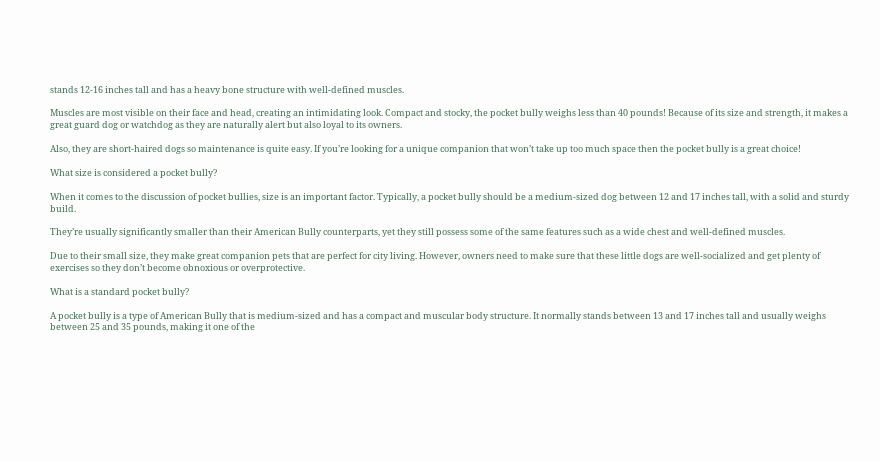stands 12-16 inches tall and has a heavy bone structure with well-defined muscles.

Muscles are most visible on their face and head, creating an intimidating look. Compact and stocky, the pocket bully weighs less than 40 pounds! Because of its size and strength, it makes a great guard dog or watchdog as they are naturally alert but also loyal to its owners.

Also, they are short-haired dogs so maintenance is quite easy. If you’re looking for a unique companion that won’t take up too much space then the pocket bully is a great choice!

What size is considered a pocket bully?

When it comes to the discussion of pocket bullies, size is an important factor. Typically, a pocket bully should be a medium-sized dog between 12 and 17 inches tall, with a solid and sturdy build.

They’re usually significantly smaller than their American Bully counterparts, yet they still possess some of the same features such as a wide chest and well-defined muscles.

Due to their small size, they make great companion pets that are perfect for city living. However, owners need to make sure that these little dogs are well-socialized and get plenty of exercises so they don’t become obnoxious or overprotective.

What is a standard pocket bully?

A pocket bully is a type of American Bully that is medium-sized and has a compact and muscular body structure. It normally stands between 13 and 17 inches tall and usually weighs between 25 and 35 pounds, making it one of the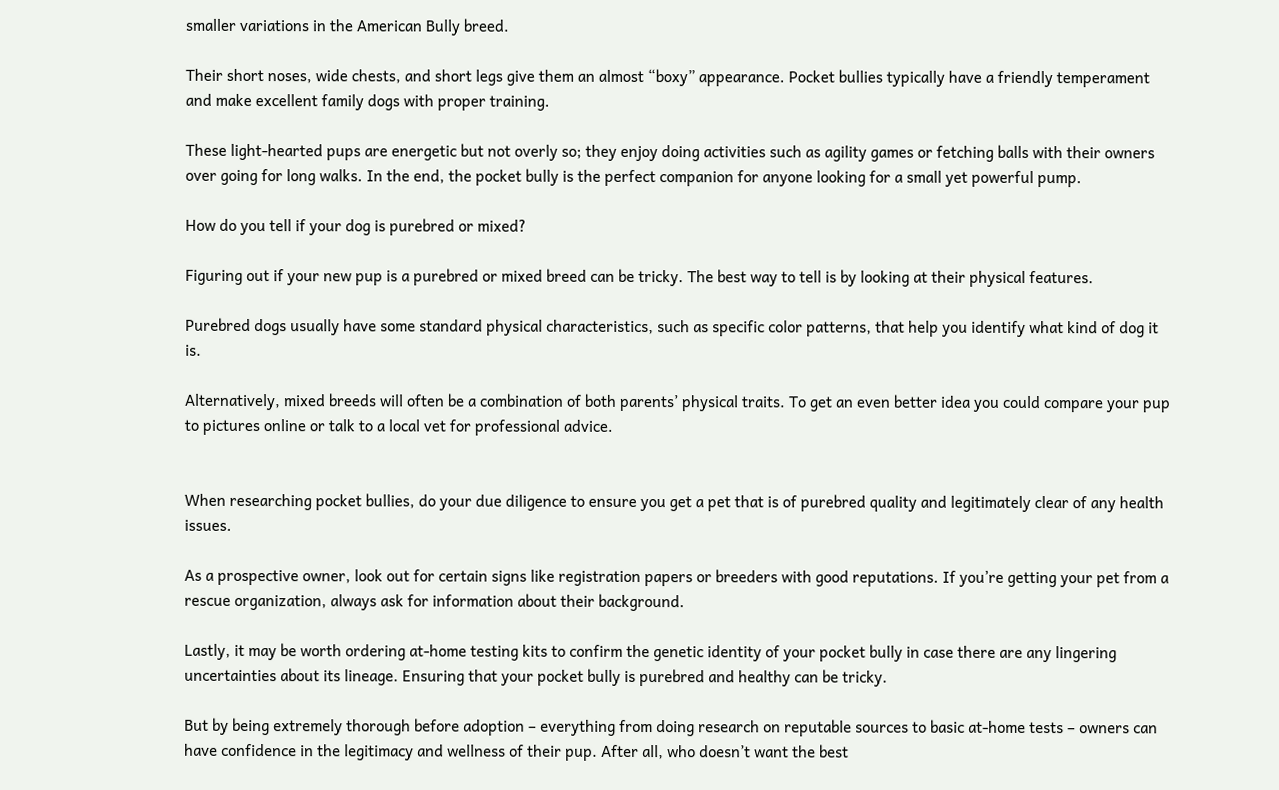smaller variations in the American Bully breed.

Their short noses, wide chests, and short legs give them an almost “boxy” appearance. Pocket bullies typically have a friendly temperament and make excellent family dogs with proper training.

These light-hearted pups are energetic but not overly so; they enjoy doing activities such as agility games or fetching balls with their owners over going for long walks. In the end, the pocket bully is the perfect companion for anyone looking for a small yet powerful pump.

How do you tell if your dog is purebred or mixed?

Figuring out if your new pup is a purebred or mixed breed can be tricky. The best way to tell is by looking at their physical features.

Purebred dogs usually have some standard physical characteristics, such as specific color patterns, that help you identify what kind of dog it is.

Alternatively, mixed breeds will often be a combination of both parents’ physical traits. To get an even better idea you could compare your pup to pictures online or talk to a local vet for professional advice.


When researching pocket bullies, do your due diligence to ensure you get a pet that is of purebred quality and legitimately clear of any health issues.

As a prospective owner, look out for certain signs like registration papers or breeders with good reputations. If you’re getting your pet from a rescue organization, always ask for information about their background.

Lastly, it may be worth ordering at-home testing kits to confirm the genetic identity of your pocket bully in case there are any lingering uncertainties about its lineage. Ensuring that your pocket bully is purebred and healthy can be tricky.

But by being extremely thorough before adoption – everything from doing research on reputable sources to basic at-home tests – owners can have confidence in the legitimacy and wellness of their pup. After all, who doesn’t want the best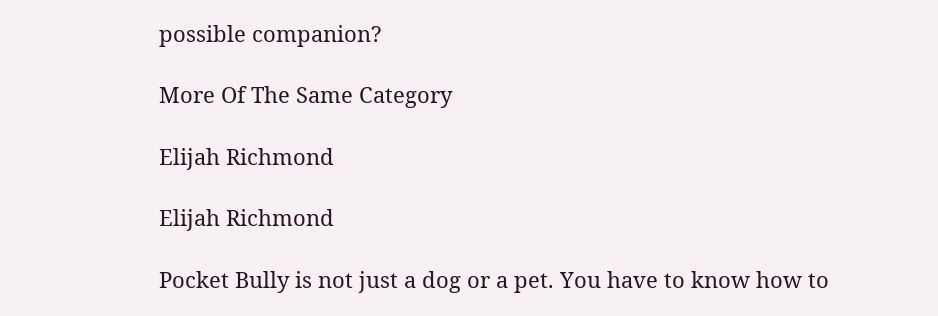possible companion?

More Of The Same Category

Elijah Richmond

Elijah Richmond

Pocket Bully is not just a dog or a pet. You have to know how to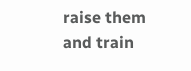raise them and train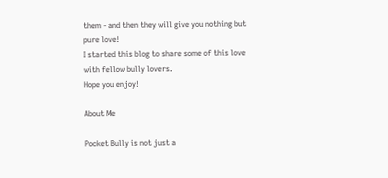them - and then they will give you nothing but pure love!
I started this blog to share some of this love with fellow bully lovers.
Hope you enjoy!

About Me

Pocket Bully is not just a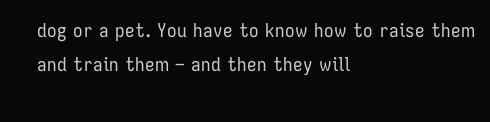dog or a pet. You have to know how to raise them and train them – and then they will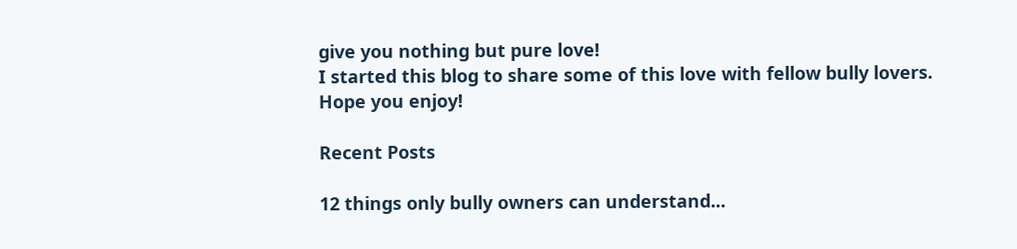give you nothing but pure love!
I started this blog to share some of this love with fellow bully lovers.
Hope you enjoy!

Recent Posts

12 things only bully owners can understand...